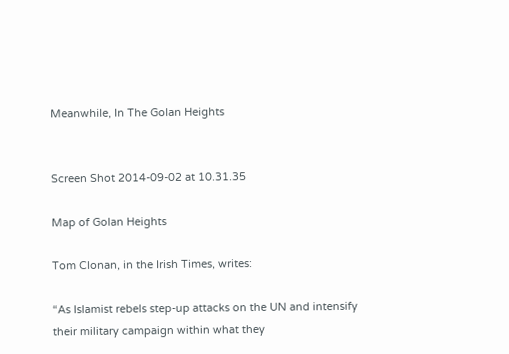Meanwhile, In The Golan Heights


Screen Shot 2014-09-02 at 10.31.35

Map of Golan Heights

Tom Clonan, in the Irish Times, writes:

“As Islamist rebels step-up attacks on the UN and intensify their military campaign within what they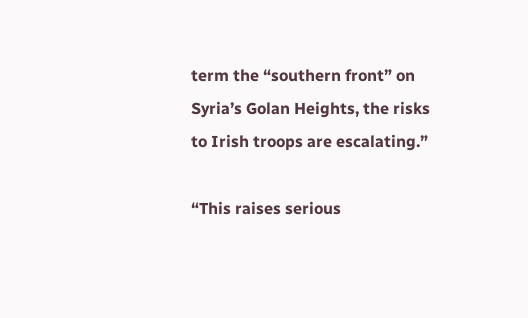term the “southern front” on Syria’s Golan Heights, the risks to Irish troops are escalating.”

“This raises serious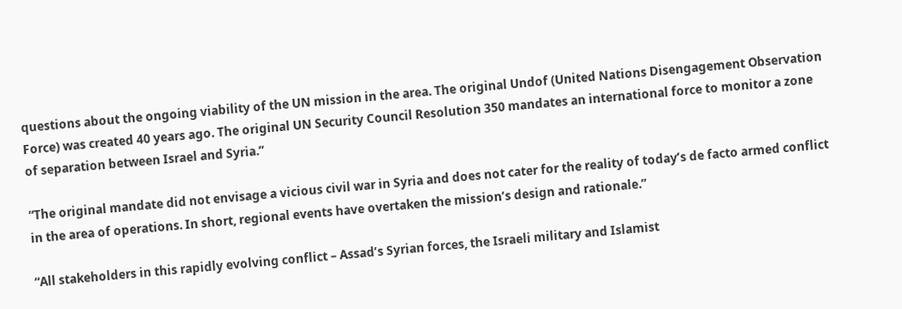questions about the ongoing viability of the UN mission in the area. The original Undof (United Nations Disengagement Observation Force) was created 40 years ago. The original UN Security Council Resolution 350 mandates an international force to monitor a zone of separation between Israel and Syria.”

“The original mandate did not envisage a vicious civil war in Syria and does not cater for the reality of today’s de facto armed conflict in the area of operations. In short, regional events have overtaken the mission’s design and rationale.”

“All stakeholders in this rapidly evolving conflict – Assad’s Syrian forces, the Israeli military and Islamist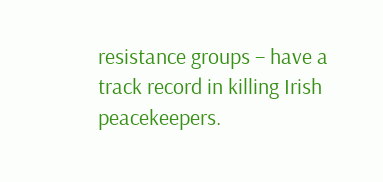resistance groups – have a track record in killing Irish peacekeepers.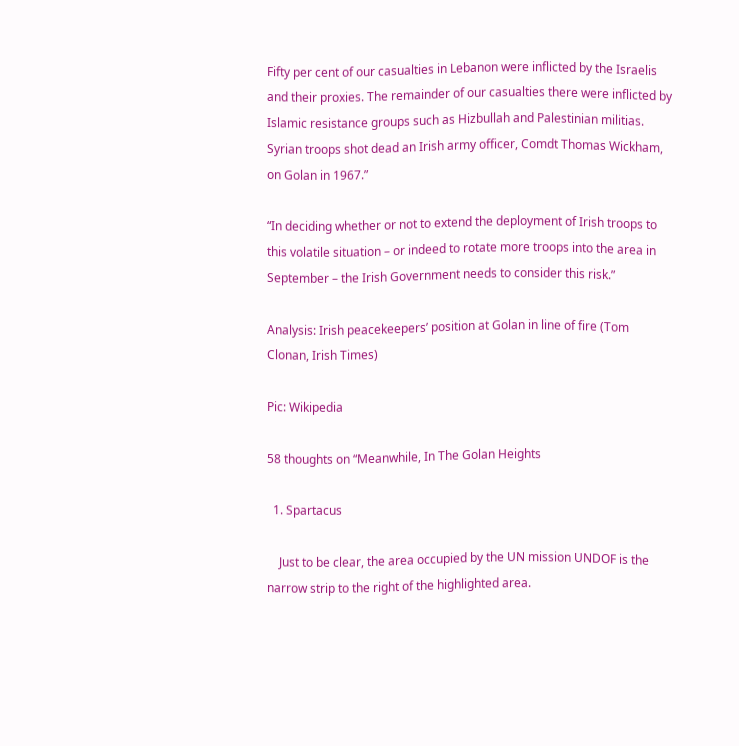Fifty per cent of our casualties in Lebanon were inflicted by the Israelis and their proxies. The remainder of our casualties there were inflicted by Islamic resistance groups such as Hizbullah and Palestinian militias. Syrian troops shot dead an Irish army officer, Comdt Thomas Wickham, on Golan in 1967.”

“In deciding whether or not to extend the deployment of Irish troops to this volatile situation – or indeed to rotate more troops into the area in September – the Irish Government needs to consider this risk.”

Analysis: Irish peacekeepers’ position at Golan in line of fire (Tom Clonan, Irish Times)

Pic: Wikipedia

58 thoughts on “Meanwhile, In The Golan Heights

  1. Spartacus

    Just to be clear, the area occupied by the UN mission UNDOF is the narrow strip to the right of the highlighted area.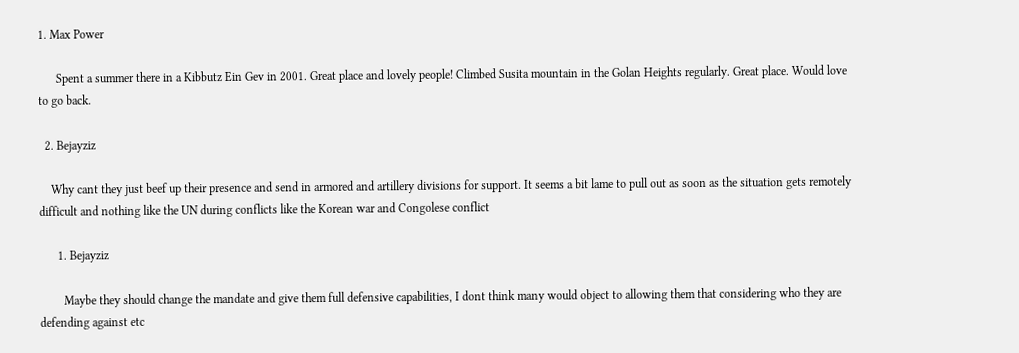1. Max Power

      Spent a summer there in a Kibbutz Ein Gev in 2001. Great place and lovely people! Climbed Susita mountain in the Golan Heights regularly. Great place. Would love to go back.

  2. Bejayziz

    Why cant they just beef up their presence and send in armored and artillery divisions for support. It seems a bit lame to pull out as soon as the situation gets remotely difficult and nothing like the UN during conflicts like the Korean war and Congolese conflict

      1. Bejayziz

        Maybe they should change the mandate and give them full defensive capabilities, I dont think many would object to allowing them that considering who they are defending against etc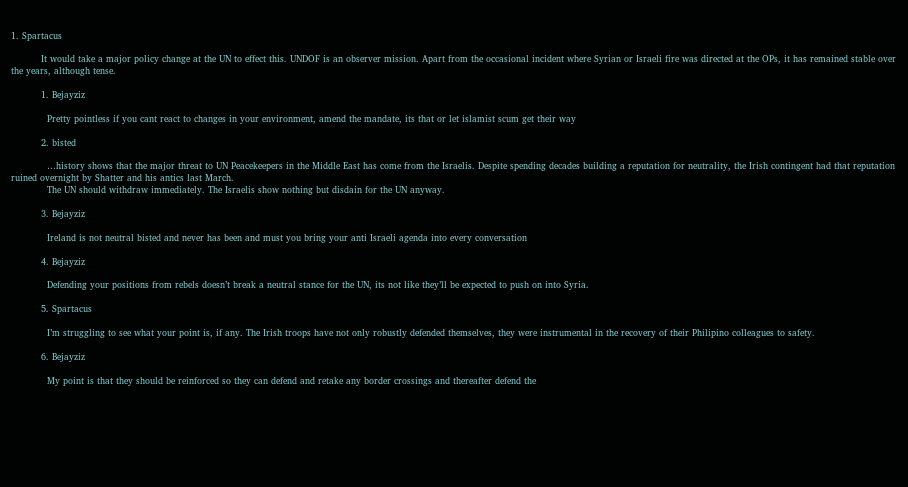1. Spartacus

          It would take a major policy change at the UN to effect this. UNDOF is an observer mission. Apart from the occasional incident where Syrian or Israeli fire was directed at the OPs, it has remained stable over the years, although tense.

          1. Bejayziz

            Pretty pointless if you cant react to changes in your environment, amend the mandate, its that or let islamist scum get their way

          2. bisted

            …history shows that the major threat to UN Peacekeepers in the Middle East has come from the Israelis. Despite spending decades building a reputation for neutrality, the Irish contingent had that reputation ruined overnight by Shatter and his antics last March.
            The UN should withdraw immediately. The Israelis show nothing but disdain for the UN anyway.

          3. Bejayziz

            Ireland is not neutral bisted and never has been and must you bring your anti Israeli agenda into every conversation

          4. Bejayziz

            Defending your positions from rebels doesn’t break a neutral stance for the UN, its not like they’ll be expected to push on into Syria.

          5. Spartacus

            I’m struggling to see what your point is, if any. The Irish troops have not only robustly defended themselves, they were instrumental in the recovery of their Philipino colleagues to safety.

          6. Bejayziz

            My point is that they should be reinforced so they can defend and retake any border crossings and thereafter defend the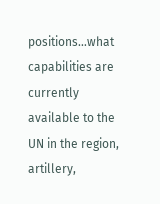positions…what capabilities are currently available to the UN in the region, artillery,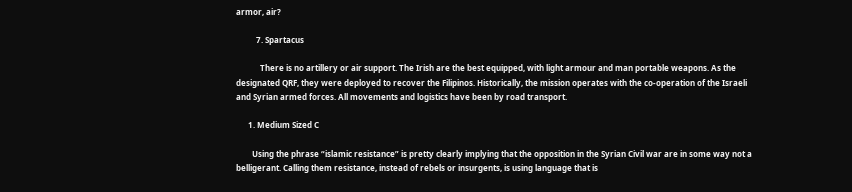armor, air?

          7. Spartacus

            There is no artillery or air support. The Irish are the best equipped, with light armour and man portable weapons. As the designated QRF, they were deployed to recover the Filipinos. Historically, the mission operates with the co-operation of the Israeli and Syrian armed forces. All movements and logistics have been by road transport.

      1. Medium Sized C

        Using the phrase “islamic resistance” is pretty clearly implying that the opposition in the Syrian Civil war are in some way not a belligerant. Calling them resistance, instead of rebels or insurgents, is using language that is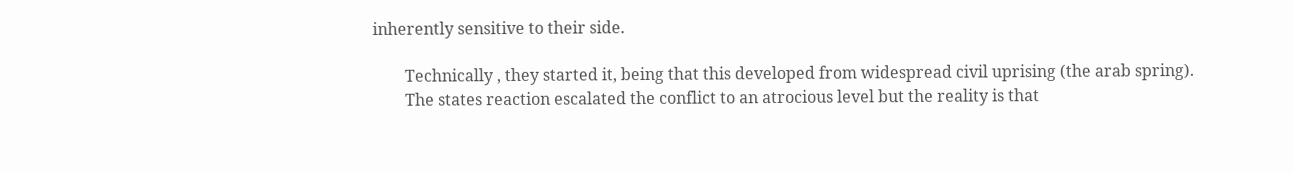inherently sensitive to their side.

        Technically , they started it, being that this developed from widespread civil uprising (the arab spring).
        The states reaction escalated the conflict to an atrocious level but the reality is that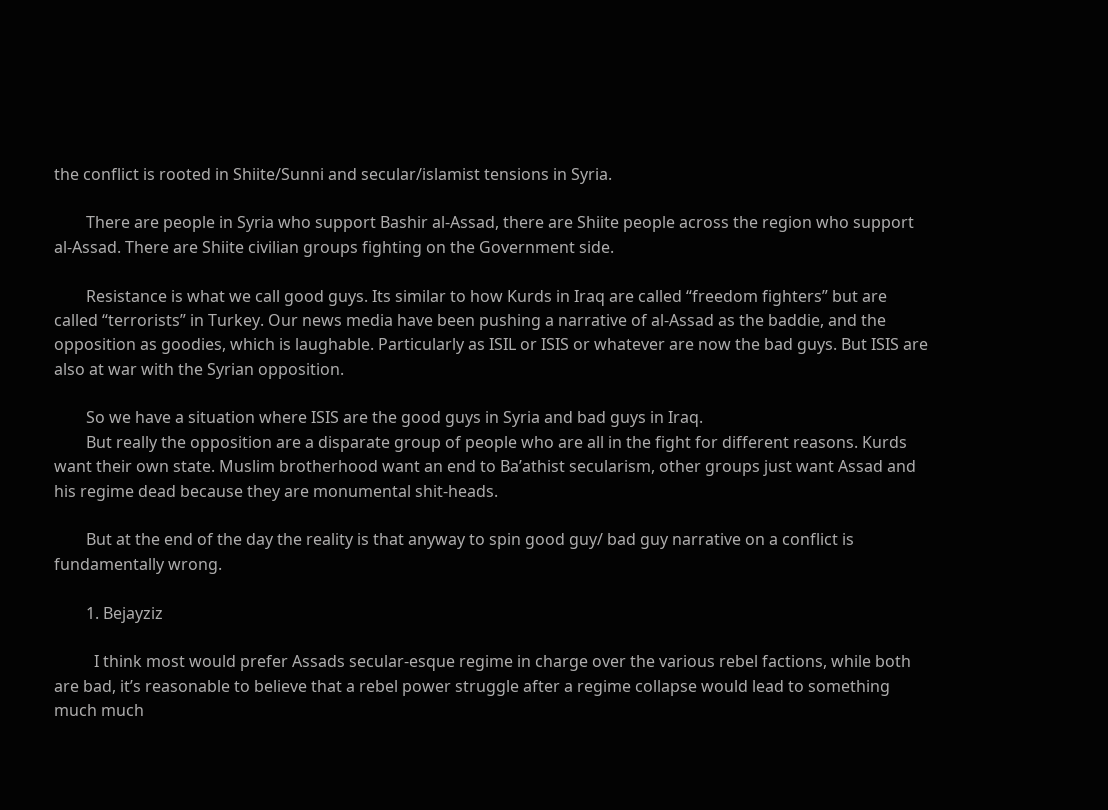the conflict is rooted in Shiite/Sunni and secular/islamist tensions in Syria.

        There are people in Syria who support Bashir al-Assad, there are Shiite people across the region who support al-Assad. There are Shiite civilian groups fighting on the Government side.

        Resistance is what we call good guys. Its similar to how Kurds in Iraq are called “freedom fighters” but are called “terrorists” in Turkey. Our news media have been pushing a narrative of al-Assad as the baddie, and the opposition as goodies, which is laughable. Particularly as ISIL or ISIS or whatever are now the bad guys. But ISIS are also at war with the Syrian opposition.

        So we have a situation where ISIS are the good guys in Syria and bad guys in Iraq.
        But really the opposition are a disparate group of people who are all in the fight for different reasons. Kurds want their own state. Muslim brotherhood want an end to Ba’athist secularism, other groups just want Assad and his regime dead because they are monumental shit-heads.

        But at the end of the day the reality is that anyway to spin good guy/ bad guy narrative on a conflict is fundamentally wrong.

        1. Bejayziz

          I think most would prefer Assads secular-esque regime in charge over the various rebel factions, while both are bad, it’s reasonable to believe that a rebel power struggle after a regime collapse would lead to something much much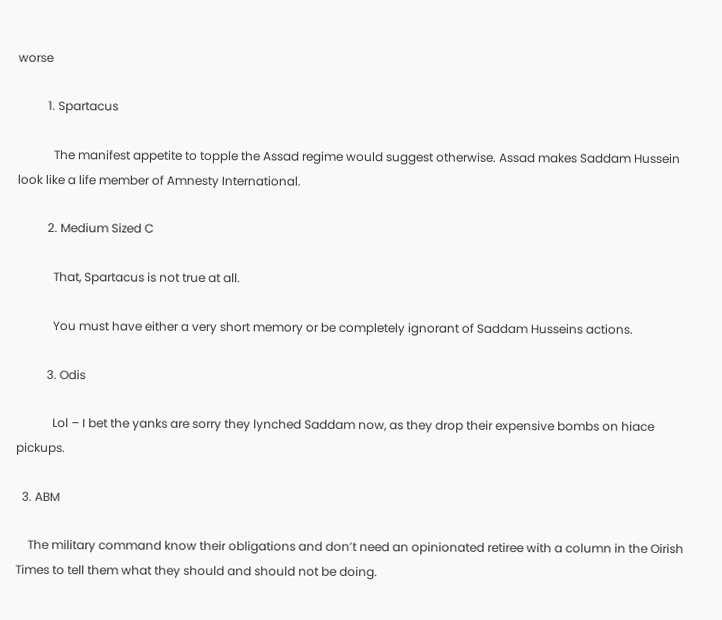worse

          1. Spartacus

            The manifest appetite to topple the Assad regime would suggest otherwise. Assad makes Saddam Hussein look like a life member of Amnesty International.

          2. Medium Sized C

            That, Spartacus is not true at all.

            You must have either a very short memory or be completely ignorant of Saddam Husseins actions.

          3. Odis

            Lol – I bet the yanks are sorry they lynched Saddam now, as they drop their expensive bombs on hiace pickups.

  3. ABM

    The military command know their obligations and don’t need an opinionated retiree with a column in the Oirish Times to tell them what they should and should not be doing.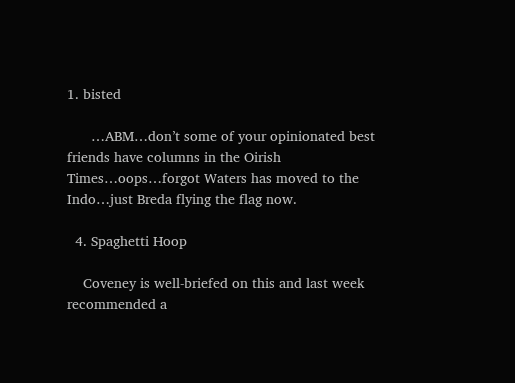1. bisted

      …ABM…don’t some of your opinionated best friends have columns in the Oirish Times…oops…forgot Waters has moved to the Indo…just Breda flying the flag now.

  4. Spaghetti Hoop

    Coveney is well-briefed on this and last week recommended a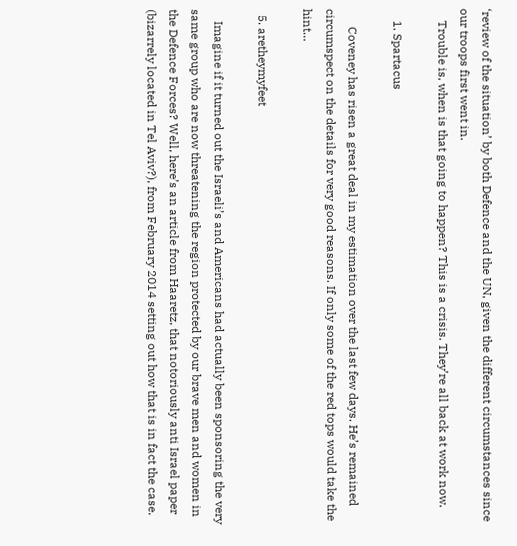‘review of the situation’ by both Defence and the UN, given the different circumstances since our troops first went in.
    Trouble is, when is that going to happen? This is a crisis. They’re all back at work now.

    1. Spartacus

      Coveney has risen a great deal in my estimation over the last few days. He’s remained circumspect on the details for very good reasons. If only some of the red tops would take the hint…

  5. aretheymyfeet

    Imagine if it turned out the Israeli’s and Americans had actually been sponsoring the very same group who are now threatening the region protected by our brave men and women in the Defence Forces? Well, here’s an article from Haaretz, that notoriously anti Israel paper (bizarrely located in Tel Aviv?), from February 2014 setting out how that is in fact the case.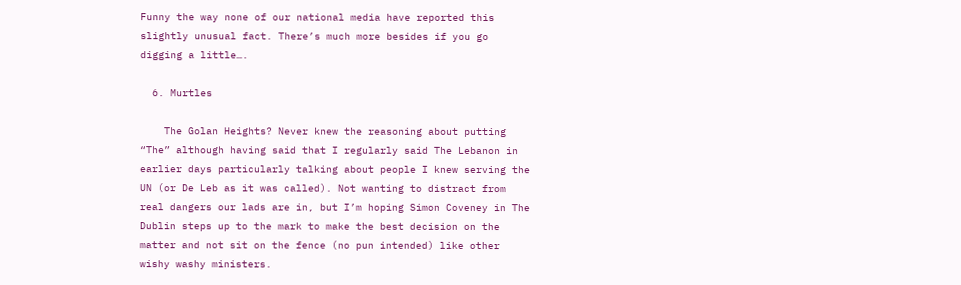Funny the way none of our national media have reported this slightly unusual fact. There’s much more besides if you go digging a little….

  6. Murtles

    The Golan Heights? Never knew the reasoning about putting “The” although having said that I regularly said The Lebanon in earlier days particularly talking about people I knew serving the UN (or De Leb as it was called). Not wanting to distract from real dangers our lads are in, but I’m hoping Simon Coveney in The Dublin steps up to the mark to make the best decision on the matter and not sit on the fence (no pun intended) like other wishy washy ministers.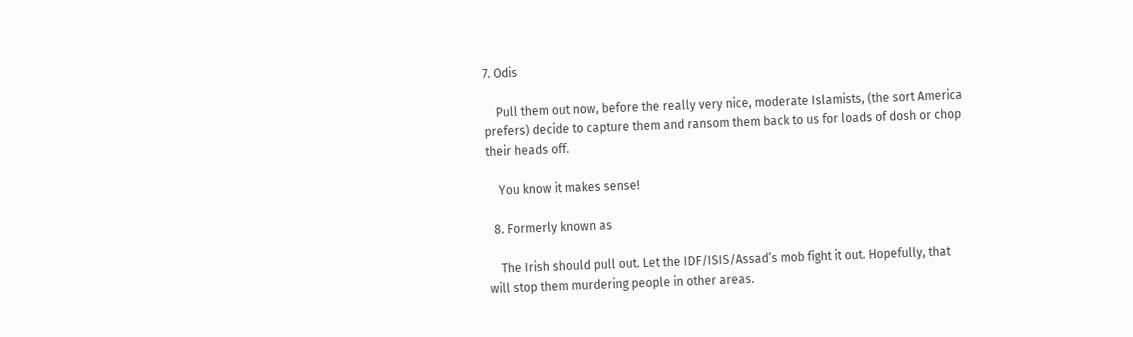7. Odis

    Pull them out now, before the really very nice, moderate Islamists, (the sort America prefers) decide to capture them and ransom them back to us for loads of dosh or chop their heads off.

    You know it makes sense!

  8. Formerly known as

    The Irish should pull out. Let the IDF/ISIS/Assad’s mob fight it out. Hopefully, that will stop them murdering people in other areas.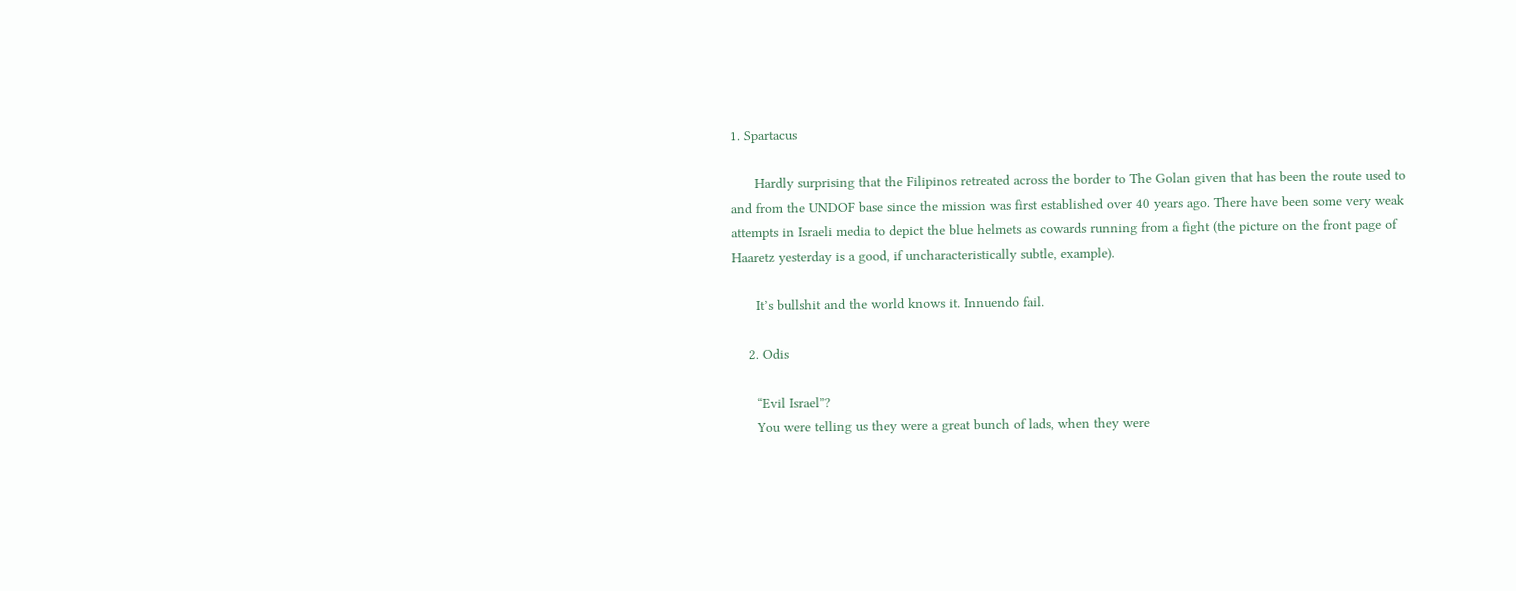1. Spartacus

      Hardly surprising that the Filipinos retreated across the border to The Golan given that has been the route used to and from the UNDOF base since the mission was first established over 40 years ago. There have been some very weak attempts in Israeli media to depict the blue helmets as cowards running from a fight (the picture on the front page of Haaretz yesterday is a good, if uncharacteristically subtle, example).

      It’s bullshit and the world knows it. Innuendo fail.

    2. Odis

      “Evil Israel”?
      You were telling us they were a great bunch of lads, when they were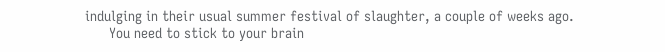indulging in their usual summer festival of slaughter, a couple of weeks ago.
      You need to stick to your brain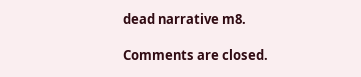dead narrative m8.

Comments are closed.